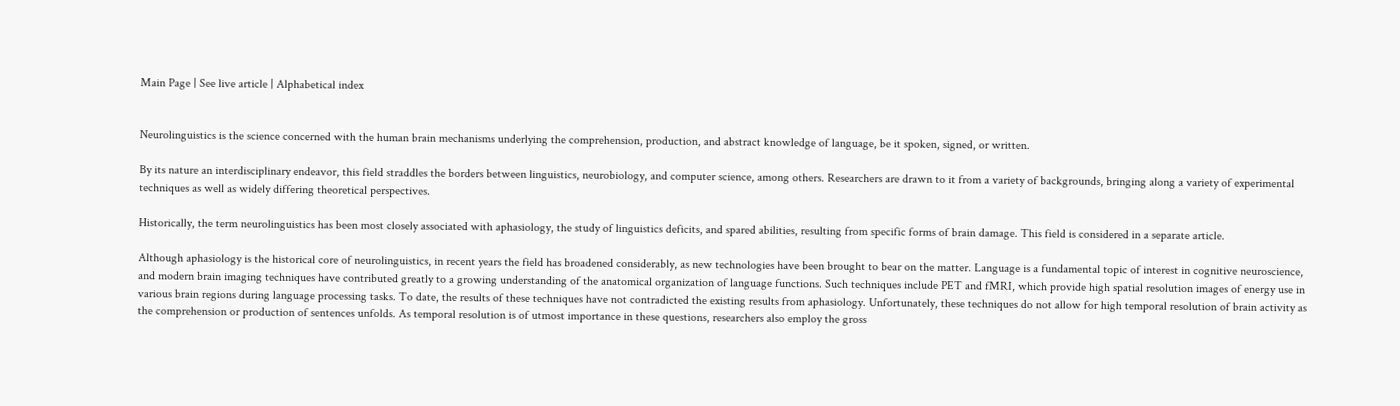Main Page | See live article | Alphabetical index


Neurolinguistics is the science concerned with the human brain mechanisms underlying the comprehension, production, and abstract knowledge of language, be it spoken, signed, or written.

By its nature an interdisciplinary endeavor, this field straddles the borders between linguistics, neurobiology, and computer science, among others. Researchers are drawn to it from a variety of backgrounds, bringing along a variety of experimental techniques as well as widely differing theoretical perspectives.

Historically, the term neurolinguistics has been most closely associated with aphasiology, the study of linguistics deficits, and spared abilities, resulting from specific forms of brain damage. This field is considered in a separate article.

Although aphasiology is the historical core of neurolinguistics, in recent years the field has broadened considerably, as new technologies have been brought to bear on the matter. Language is a fundamental topic of interest in cognitive neuroscience, and modern brain imaging techniques have contributed greatly to a growing understanding of the anatomical organization of language functions. Such techniques include PET and fMRI, which provide high spatial resolution images of energy use in various brain regions during language processing tasks. To date, the results of these techniques have not contradicted the existing results from aphasiology. Unfortunately, these techniques do not allow for high temporal resolution of brain activity as the comprehension or production of sentences unfolds. As temporal resolution is of utmost importance in these questions, researchers also employ the gross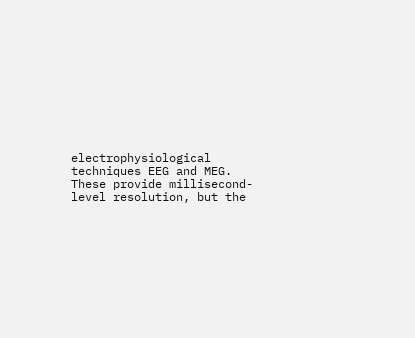electrophysiological techniques EEG and MEG. These provide millisecond-level resolution, but the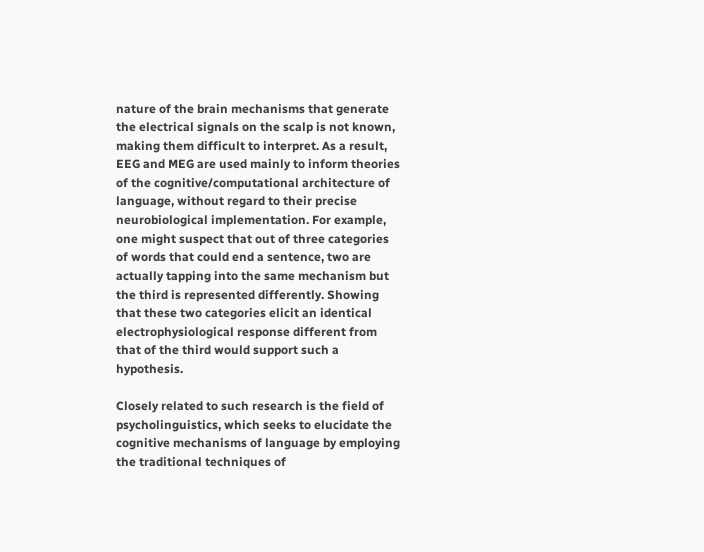nature of the brain mechanisms that generate the electrical signals on the scalp is not known, making them difficult to interpret. As a result, EEG and MEG are used mainly to inform theories of the cognitive/computational architecture of language, without regard to their precise neurobiological implementation. For example, one might suspect that out of three categories of words that could end a sentence, two are actually tapping into the same mechanism but the third is represented differently. Showing that these two categories elicit an identical electrophysiological response different from that of the third would support such a hypothesis.

Closely related to such research is the field of psycholinguistics, which seeks to elucidate the cognitive mechanisms of language by employing the traditional techniques of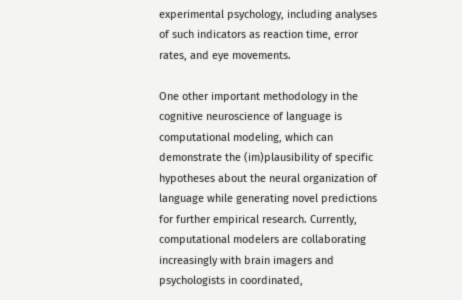experimental psychology, including analyses of such indicators as reaction time, error rates, and eye movements.

One other important methodology in the cognitive neuroscience of language is computational modeling, which can demonstrate the (im)plausibility of specific hypotheses about the neural organization of language while generating novel predictions for further empirical research. Currently, computational modelers are collaborating increasingly with brain imagers and psychologists in coordinated,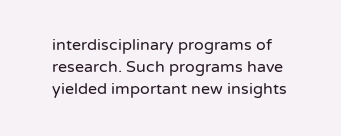interdisciplinary programs of research. Such programs have yielded important new insights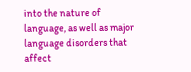into the nature of language, as well as major language disorders that affect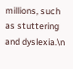millions, such as stuttering and dyslexia.\n